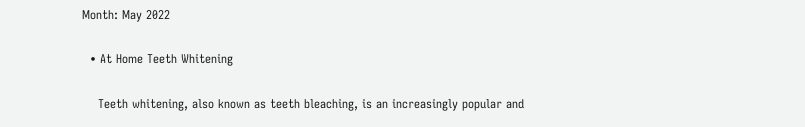Month: May 2022

  • At Home Teeth Whitening

    Teeth whitening, also known as teeth bleaching, is an increasingly popular and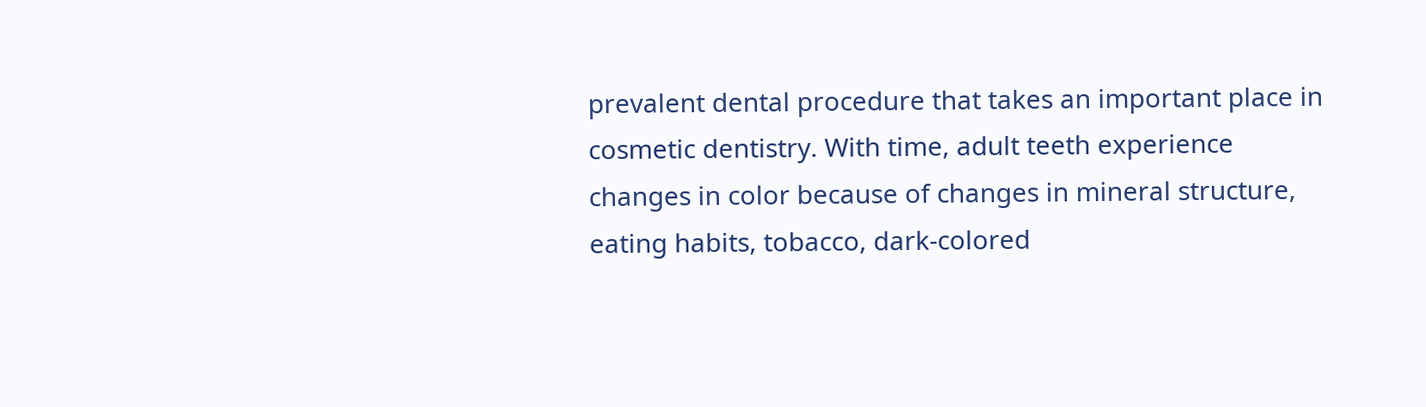prevalent dental procedure that takes an important place in cosmetic dentistry. With time, adult teeth experience changes in color because of changes in mineral structure, eating habits, tobacco, dark-colored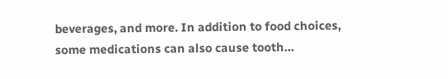beverages, and more. In addition to food choices, some medications can also cause tooth…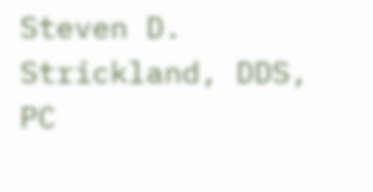Steven D. Strickland, DDS, PC